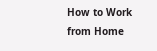How to Work from Home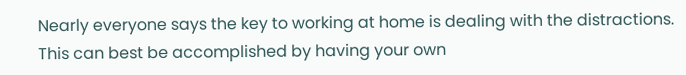Nearly everyone says the key to working at home is dealing with the distractions. This can best be accomplished by having your own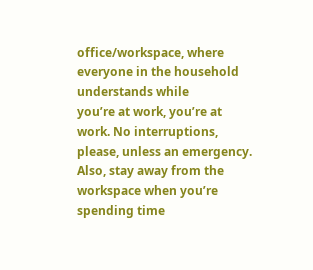office/workspace, where everyone in the household understands while
you’re at work, you’re at work. No interruptions, please, unless an emergency. Also, stay away from the workspace when you’re spending time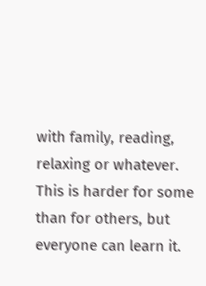with family, reading, relaxing or whatever. This is harder for some than for others, but everyone can learn it.